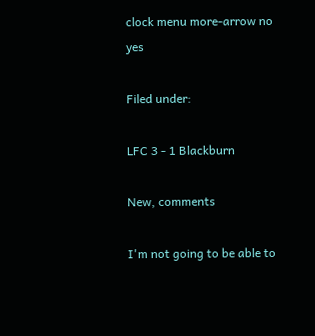clock menu more-arrow no yes

Filed under:

LFC 3 - 1 Blackburn

New, comments

I'm not going to be able to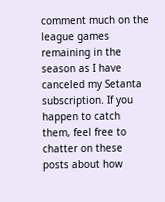comment much on the league games remaining in the season as I have canceled my Setanta subscription. If you happen to catch them, feel free to chatter on these posts about how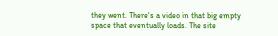they went. There's a video in that big empty space that eventually loads. The site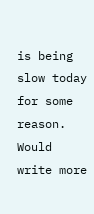is being slow today for some reason. Would write more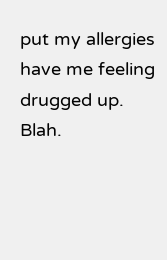put my allergies have me feeling drugged up. Blah.